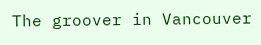The groover in Vancouver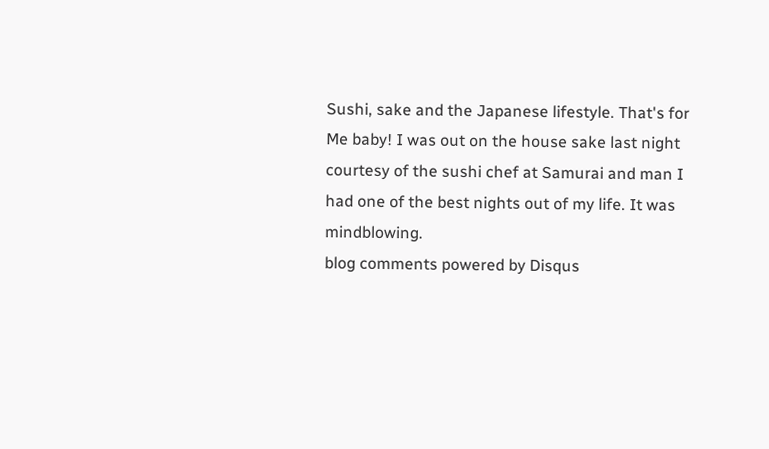Sushi, sake and the Japanese lifestyle. That's for Me baby! I was out on the house sake last night courtesy of the sushi chef at Samurai and man I had one of the best nights out of my life. It was mindblowing.
blog comments powered by Disqus